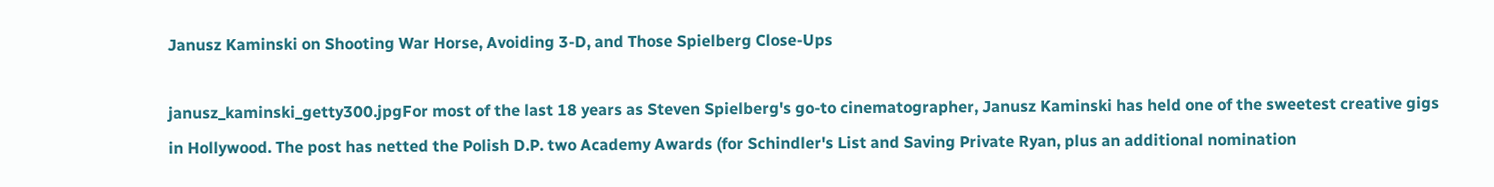Janusz Kaminski on Shooting War Horse, Avoiding 3-D, and Those Spielberg Close-Ups

janusz_kaminski_getty300.jpgFor most of the last 18 years as Steven Spielberg's go-to cinematographer, Janusz Kaminski has held one of the sweetest creative gigs in Hollywood. The post has netted the Polish D.P. two Academy Awards (for Schindler's List and Saving Private Ryan, plus an additional nomination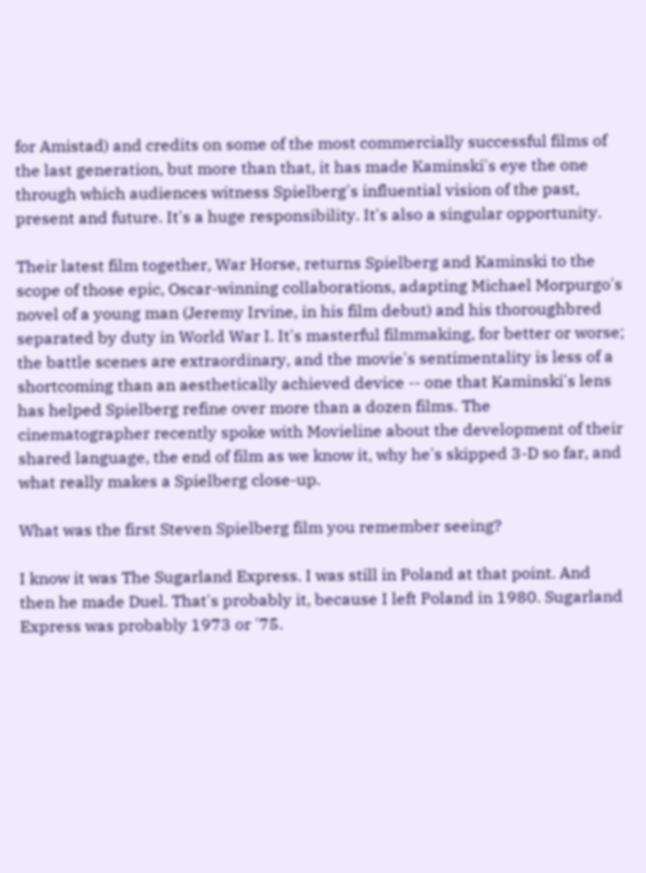for Amistad) and credits on some of the most commercially successful films of the last generation, but more than that, it has made Kaminski's eye the one through which audiences witness Spielberg's influential vision of the past, present and future. It's a huge responsibility. It's also a singular opportunity.

Their latest film together, War Horse, returns Spielberg and Kaminski to the scope of those epic, Oscar-winning collaborations, adapting Michael Morpurgo's novel of a young man (Jeremy Irvine, in his film debut) and his thoroughbred separated by duty in World War I. It's masterful filmmaking, for better or worse; the battle scenes are extraordinary, and the movie's sentimentality is less of a shortcoming than an aesthetically achieved device -- one that Kaminski's lens has helped Spielberg refine over more than a dozen films. The cinematographer recently spoke with Movieline about the development of their shared language, the end of film as we know it, why he's skipped 3-D so far, and what really makes a Spielberg close-up.

What was the first Steven Spielberg film you remember seeing?

I know it was The Sugarland Express. I was still in Poland at that point. And then he made Duel. That's probably it, because I left Poland in 1980. Sugarland Express was probably 1973 or '75.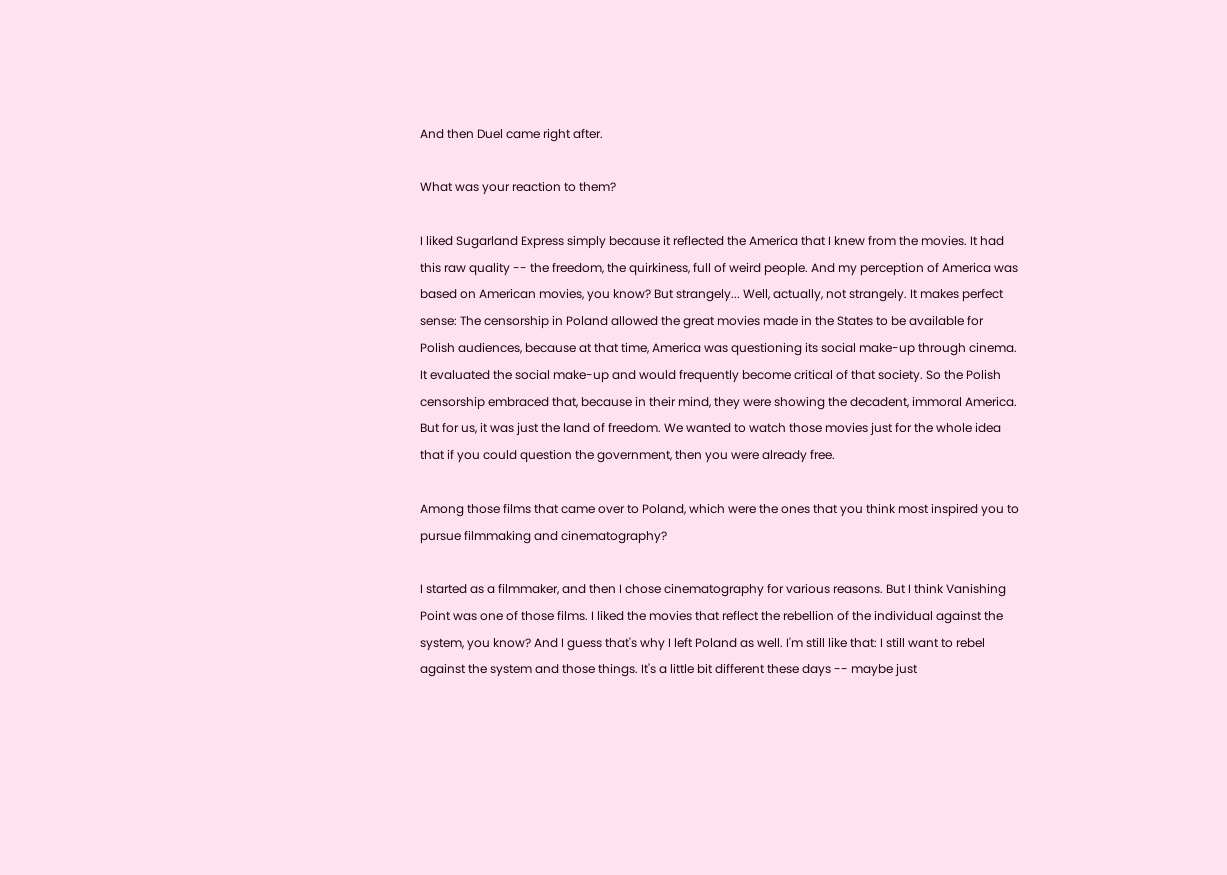And then Duel came right after.

What was your reaction to them?

I liked Sugarland Express simply because it reflected the America that I knew from the movies. It had this raw quality -- the freedom, the quirkiness, full of weird people. And my perception of America was based on American movies, you know? But strangely... Well, actually, not strangely. It makes perfect sense: The censorship in Poland allowed the great movies made in the States to be available for Polish audiences, because at that time, America was questioning its social make-up through cinema. It evaluated the social make-up and would frequently become critical of that society. So the Polish censorship embraced that, because in their mind, they were showing the decadent, immoral America. But for us, it was just the land of freedom. We wanted to watch those movies just for the whole idea that if you could question the government, then you were already free.

Among those films that came over to Poland, which were the ones that you think most inspired you to pursue filmmaking and cinematography?

I started as a filmmaker, and then I chose cinematography for various reasons. But I think Vanishing Point was one of those films. I liked the movies that reflect the rebellion of the individual against the system, you know? And I guess that's why I left Poland as well. I'm still like that: I still want to rebel against the system and those things. It's a little bit different these days -- maybe just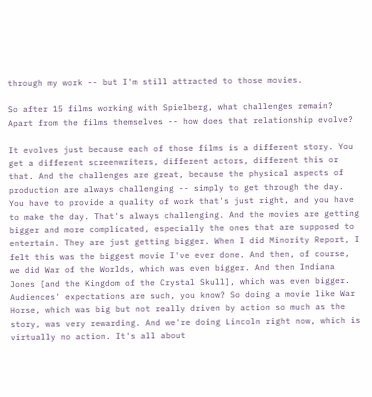through my work -- but I'm still attracted to those movies.

So after 15 films working with Spielberg, what challenges remain? Apart from the films themselves -- how does that relationship evolve?

It evolves just because each of those films is a different story. You get a different screenwriters, different actors, different this or that. And the challenges are great, because the physical aspects of production are always challenging -- simply to get through the day. You have to provide a quality of work that's just right, and you have to make the day. That's always challenging. And the movies are getting bigger and more complicated, especially the ones that are supposed to entertain. They are just getting bigger. When I did Minority Report, I felt this was the biggest movie I've ever done. And then, of course, we did War of the Worlds, which was even bigger. And then Indiana Jones [and the Kingdom of the Crystal Skull], which was even bigger. Audiences' expectations are such, you know? So doing a movie like War Horse, which was big but not really driven by action so much as the story, was very rewarding. And we're doing Lincoln right now, which is virtually no action. It's all about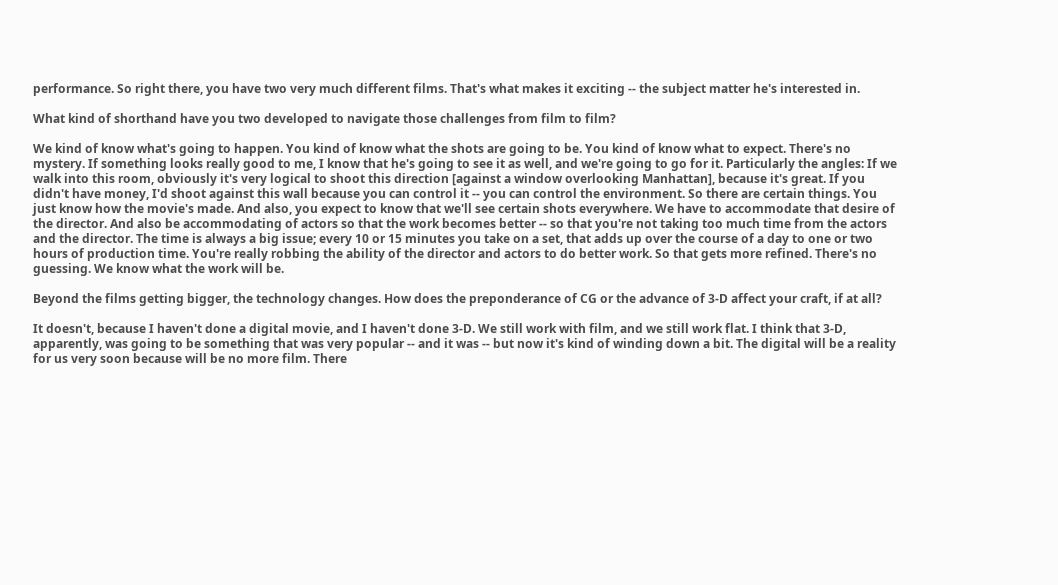performance. So right there, you have two very much different films. That's what makes it exciting -- the subject matter he's interested in.

What kind of shorthand have you two developed to navigate those challenges from film to film?

We kind of know what's going to happen. You kind of know what the shots are going to be. You kind of know what to expect. There's no mystery. If something looks really good to me, I know that he's going to see it as well, and we're going to go for it. Particularly the angles: If we walk into this room, obviously it's very logical to shoot this direction [against a window overlooking Manhattan], because it's great. If you didn't have money, I'd shoot against this wall because you can control it -- you can control the environment. So there are certain things. You just know how the movie's made. And also, you expect to know that we'll see certain shots everywhere. We have to accommodate that desire of the director. And also be accommodating of actors so that the work becomes better -- so that you're not taking too much time from the actors and the director. The time is always a big issue; every 10 or 15 minutes you take on a set, that adds up over the course of a day to one or two hours of production time. You're really robbing the ability of the director and actors to do better work. So that gets more refined. There's no guessing. We know what the work will be.

Beyond the films getting bigger, the technology changes. How does the preponderance of CG or the advance of 3-D affect your craft, if at all?

It doesn't, because I haven't done a digital movie, and I haven't done 3-D. We still work with film, and we still work flat. I think that 3-D, apparently, was going to be something that was very popular -- and it was -- but now it's kind of winding down a bit. The digital will be a reality for us very soon because will be no more film. There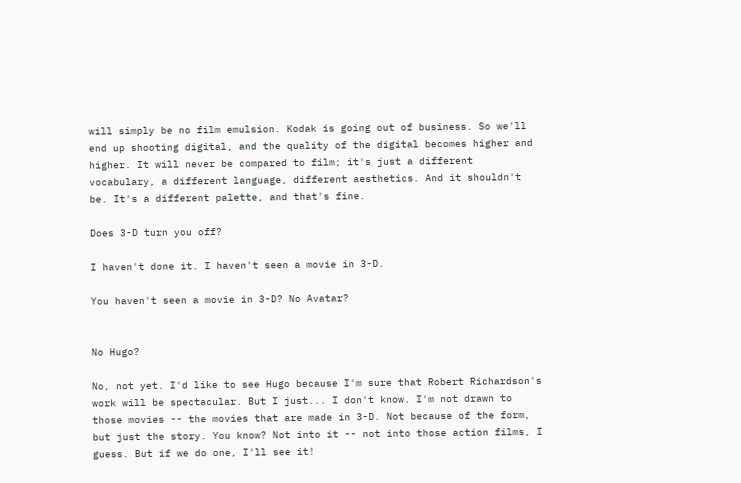will simply be no film emulsion. Kodak is going out of business. So we'll end up shooting digital, and the quality of the digital becomes higher and higher. It will never be compared to film; it's just a different vocabulary, a different language, different aesthetics. And it shouldn't be. It's a different palette, and that's fine.

Does 3-D turn you off?

I haven't done it. I haven't seen a movie in 3-D.

You haven't seen a movie in 3-D? No Avatar?


No Hugo?

No, not yet. I'd like to see Hugo because I'm sure that Robert Richardson's work will be spectacular. But I just... I don't know. I'm not drawn to those movies -- the movies that are made in 3-D. Not because of the form, but just the story. You know? Not into it -- not into those action films, I guess. But if we do one, I'll see it!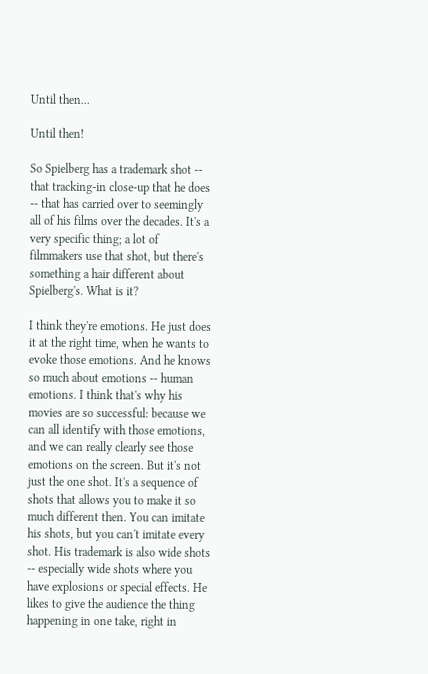Until then...

Until then!

So Spielberg has a trademark shot -- that tracking-in close-up that he does -- that has carried over to seemingly all of his films over the decades. It's a very specific thing; a lot of filmmakers use that shot, but there's something a hair different about Spielberg's. What is it?

I think they're emotions. He just does it at the right time, when he wants to evoke those emotions. And he knows so much about emotions -- human emotions. I think that's why his movies are so successful: because we can all identify with those emotions, and we can really clearly see those emotions on the screen. But it's not just the one shot. It's a sequence of shots that allows you to make it so much different then. You can imitate his shots, but you can't imitate every shot. His trademark is also wide shots -- especially wide shots where you have explosions or special effects. He likes to give the audience the thing happening in one take, right in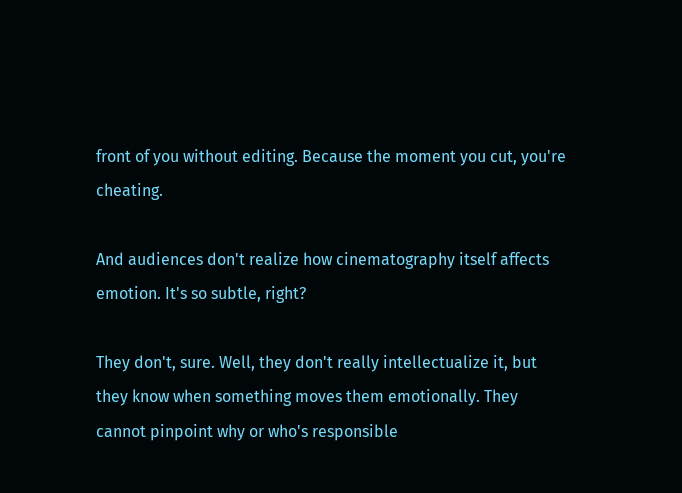front of you without editing. Because the moment you cut, you're cheating.

And audiences don't realize how cinematography itself affects emotion. It's so subtle, right?

They don't, sure. Well, they don't really intellectualize it, but they know when something moves them emotionally. They cannot pinpoint why or who's responsible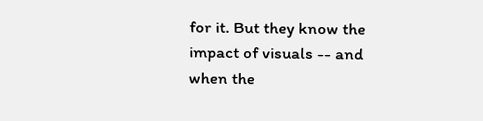for it. But they know the impact of visuals -- and when the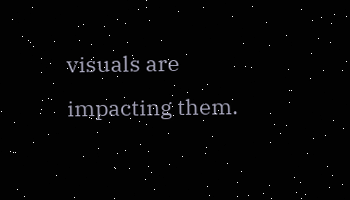visuals are impacting them.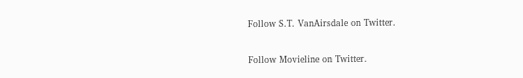Follow S.T. VanAirsdale on Twitter.

Follow Movieline on Twitter.